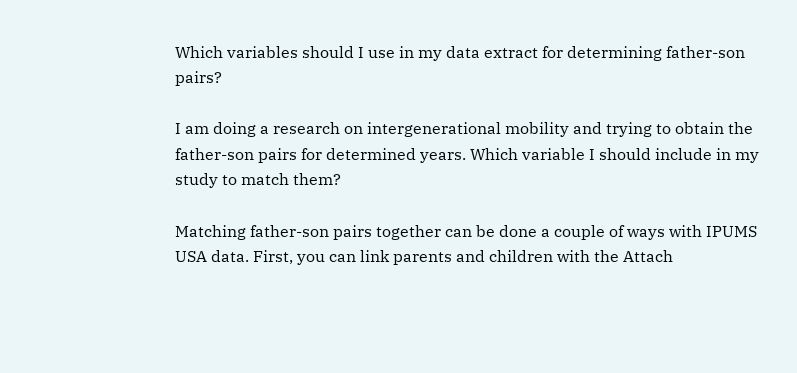Which variables should I use in my data extract for determining father-son pairs?

I am doing a research on intergenerational mobility and trying to obtain the father-son pairs for determined years. Which variable I should include in my study to match them?

Matching father-son pairs together can be done a couple of ways with IPUMS USA data. First, you can link parents and children with the Attach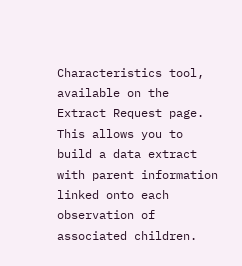Characteristics tool, available on the Extract Request page. This allows you to build a data extract with parent information linked onto each observation of associated children.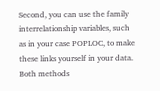Second, you can use the family interrelationship variables, such as in your case POPLOC, to make these links yourself in your data. Both methods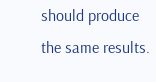should produce the same results.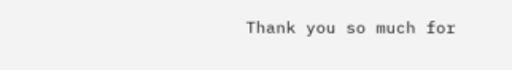Thank you so much for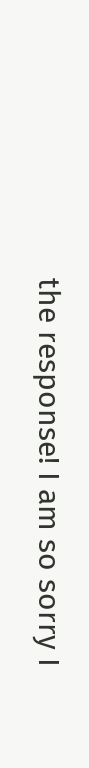the response! I am so sorry I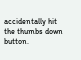accidentally hit the thumbs down button.